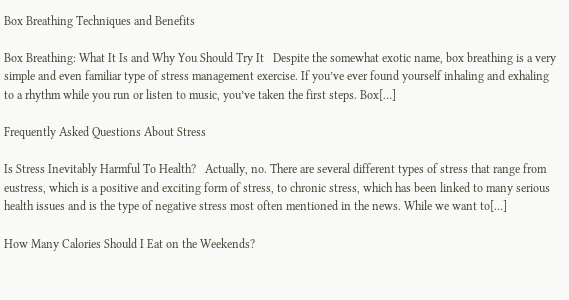Box Breathing Techniques and Benefits

Box Breathing: What It Is and Why You Should Try It   Despite the somewhat exotic name, box breathing is a very simple and even familiar type of stress management exercise. If you’ve ever found yourself inhaling and exhaling to a rhythm while you run or listen to music, you’ve taken the first steps. Box[…]

Frequently Asked Questions About Stress

Is Stress Inevitably Harmful To Health?   Actually, no. There are several different types of stress that range from eustress, which is a positive and exciting form of stress, to chronic stress, which has been linked to many serious health issues and is the type of negative stress most often mentioned in the news. While we want to[…]

How Many Calories Should I Eat on the Weekends?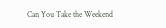Can You Take the Weekend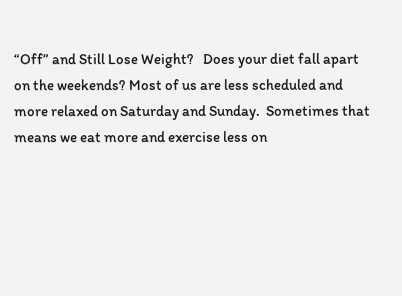“Off” and Still Lose Weight?   Does your diet fall apart on the weekends? Most of us are less scheduled and more relaxed on Saturday and Sunday.  Sometimes that means we eat more and exercise less on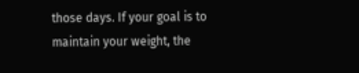those days. If your goal is to maintain your weight, the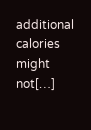additional calories might not[…]